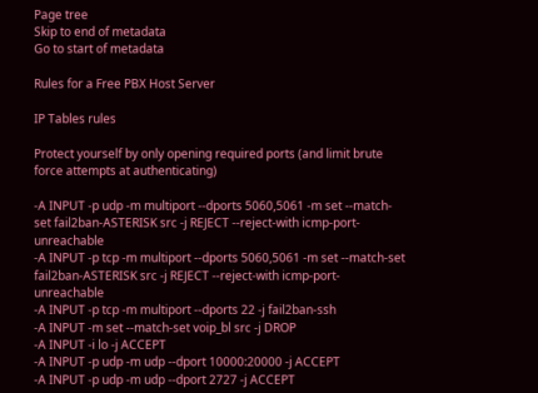Page tree
Skip to end of metadata
Go to start of metadata

Rules for a Free PBX Host Server

IP Tables rules

Protect yourself by only opening required ports (and limit brute force attempts at authenticating)

-A INPUT -p udp -m multiport --dports 5060,5061 -m set --match-set fail2ban-ASTERISK src -j REJECT --reject-with icmp-port-unreachable
-A INPUT -p tcp -m multiport --dports 5060,5061 -m set --match-set fail2ban-ASTERISK src -j REJECT --reject-with icmp-port-unreachable
-A INPUT -p tcp -m multiport --dports 22 -j fail2ban-ssh
-A INPUT -m set --match-set voip_bl src -j DROP
-A INPUT -i lo -j ACCEPT
-A INPUT -p udp -m udp --dport 10000:20000 -j ACCEPT
-A INPUT -p udp -m udp --dport 2727 -j ACCEPT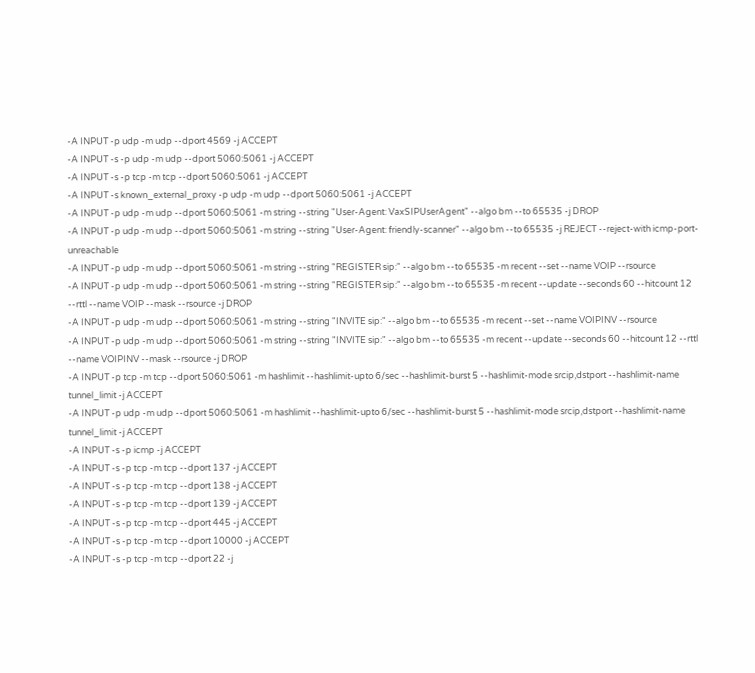-A INPUT -p udp -m udp --dport 4569 -j ACCEPT
-A INPUT -s -p udp -m udp --dport 5060:5061 -j ACCEPT
-A INPUT -s -p tcp -m tcp --dport 5060:5061 -j ACCEPT
-A INPUT -s known_external_proxy -p udp -m udp --dport 5060:5061 -j ACCEPT
-A INPUT -p udp -m udp --dport 5060:5061 -m string --string "User-Agent: VaxSIPUserAgent" --algo bm --to 65535 -j DROP
-A INPUT -p udp -m udp --dport 5060:5061 -m string --string "User-Agent: friendly-scanner" --algo bm --to 65535 -j REJECT --reject-with icmp-port-unreachable
-A INPUT -p udp -m udp --dport 5060:5061 -m string --string "REGISTER sip:" --algo bm --to 65535 -m recent --set --name VOIP --rsource
-A INPUT -p udp -m udp --dport 5060:5061 -m string --string "REGISTER sip:" --algo bm --to 65535 -m recent --update --seconds 60 --hitcount 12 --rttl --name VOIP --mask --rsource -j DROP
-A INPUT -p udp -m udp --dport 5060:5061 -m string --string "INVITE sip:" --algo bm --to 65535 -m recent --set --name VOIPINV --rsource
-A INPUT -p udp -m udp --dport 5060:5061 -m string --string "INVITE sip:" --algo bm --to 65535 -m recent --update --seconds 60 --hitcount 12 --rttl --name VOIPINV --mask --rsource -j DROP
-A INPUT -p tcp -m tcp --dport 5060:5061 -m hashlimit --hashlimit-upto 6/sec --hashlimit-burst 5 --hashlimit-mode srcip,dstport --hashlimit-name tunnel_limit -j ACCEPT
-A INPUT -p udp -m udp --dport 5060:5061 -m hashlimit --hashlimit-upto 6/sec --hashlimit-burst 5 --hashlimit-mode srcip,dstport --hashlimit-name tunnel_limit -j ACCEPT
-A INPUT -s -p icmp -j ACCEPT
-A INPUT -s -p tcp -m tcp --dport 137 -j ACCEPT
-A INPUT -s -p tcp -m tcp --dport 138 -j ACCEPT
-A INPUT -s -p tcp -m tcp --dport 139 -j ACCEPT
-A INPUT -s -p tcp -m tcp --dport 445 -j ACCEPT
-A INPUT -s -p tcp -m tcp --dport 10000 -j ACCEPT
-A INPUT -s -p tcp -m tcp --dport 22 -j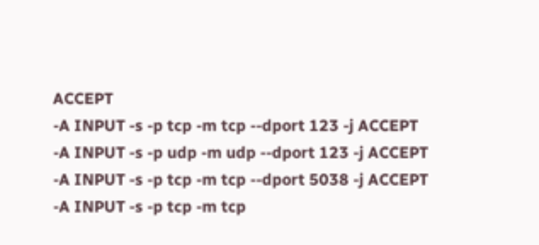ACCEPT
-A INPUT -s -p tcp -m tcp --dport 123 -j ACCEPT
-A INPUT -s -p udp -m udp --dport 123 -j ACCEPT
-A INPUT -s -p tcp -m tcp --dport 5038 -j ACCEPT
-A INPUT -s -p tcp -m tcp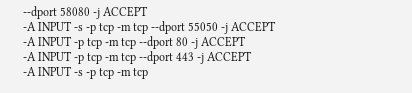--dport 58080 -j ACCEPT
-A INPUT -s -p tcp -m tcp --dport 55050 -j ACCEPT
-A INPUT -p tcp -m tcp --dport 80 -j ACCEPT
-A INPUT -p tcp -m tcp --dport 443 -j ACCEPT
-A INPUT -s -p tcp -m tcp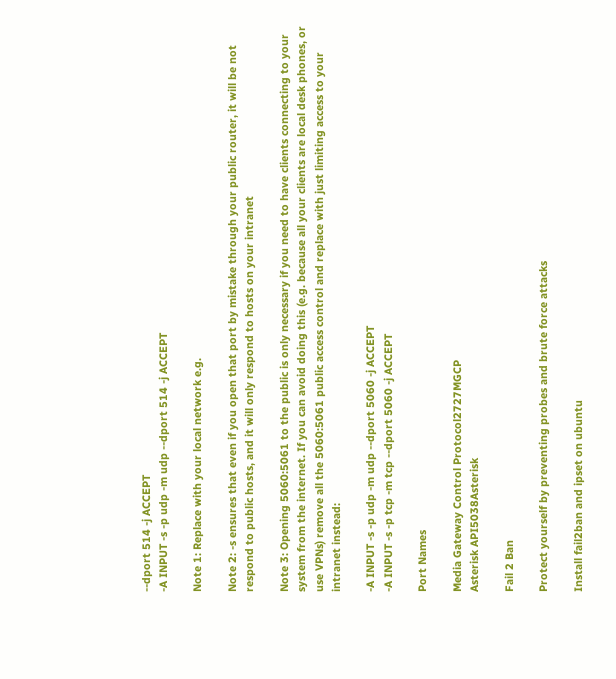--dport 514 -j ACCEPT
-A INPUT -s -p udp -m udp --dport 514 -j ACCEPT

Note 1: Replace with your local network e.g.

Note 2: -s ensures that even if you open that port by mistake through your public router, it will be not respond to public hosts, and it will only respond to hosts on your intranet

Note 3: Opening 5060:5061 to the public is only necessary if you need to have clients connecting to your system from the internet. If you can avoid doing this (e.g. because all your clients are local desk phones, or use VPNs) remove all the 5060:5061 public access control and replace with just limiting access to your intranet instead:

-A INPUT -s -p udp -m udp --dport 5060 -j ACCEPT
-A INPUT -s -p tcp -m tcp --dport 5060 -j ACCEPT

Port Names

Media Gateway Control Protocol2727MGCP
Asterisk API5038Asterisk

Fail 2 Ban

Protect yourself by preventing probes and brute force attacks

Install fail2ban and ipset on ubuntu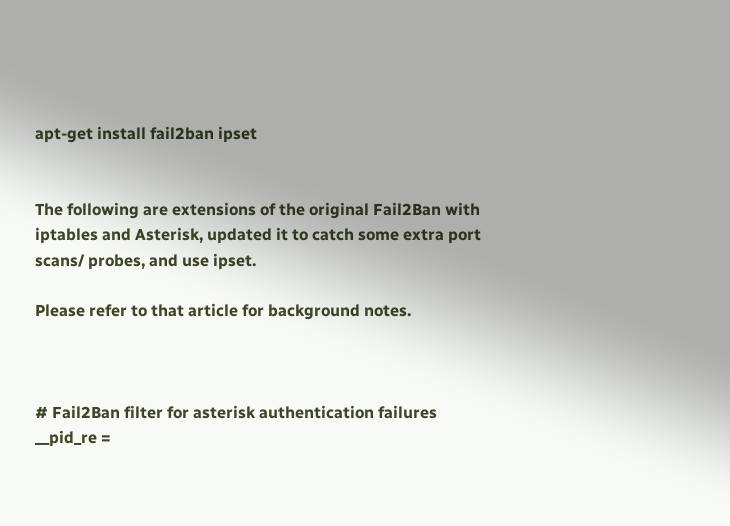apt-get install fail2ban ipset


The following are extensions of the original Fail2Ban with iptables and Asterisk, updated it to catch some extra port scans/ probes, and use ipset.

Please refer to that article for background notes.



# Fail2Ban filter for asterisk authentication failures
__pid_re =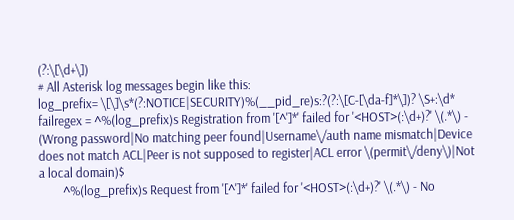(?:\[\d+\])
# All Asterisk log messages begin like this:
log_prefix= \[\]\s*(?:NOTICE|SECURITY)%(__pid_re)s:?(?:\[C-[\da-f]*\])? \S+:\d*
failregex = ^%(log_prefix)s Registration from '[^']*' failed for '<HOST>(:\d+)?' \(.*\) - (Wrong password|No matching peer found|Username\/auth name mismatch|Device does not match ACL|Peer is not supposed to register|ACL error \(permit\/deny\)|Not a local domain)$
        ^%(log_prefix)s Request from '[^']*' failed for '<HOST>(:\d+)?' \(.*\) - No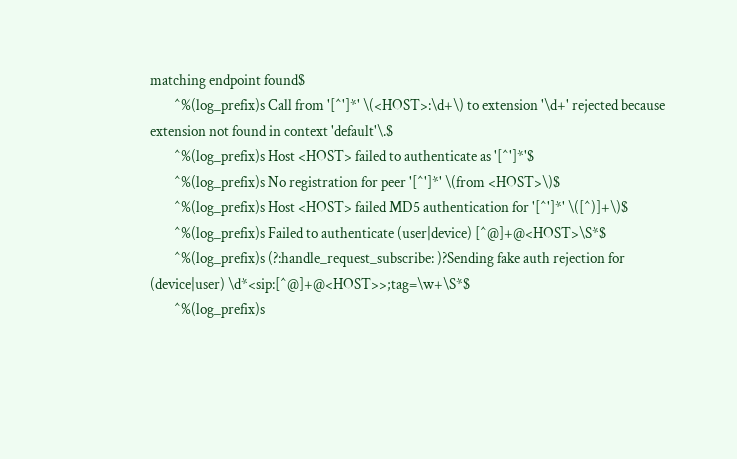matching endpoint found$
        ^%(log_prefix)s Call from '[^']*' \(<HOST>:\d+\) to extension '\d+' rejected because extension not found in context 'default'\.$
        ^%(log_prefix)s Host <HOST> failed to authenticate as '[^']*'$
        ^%(log_prefix)s No registration for peer '[^']*' \(from <HOST>\)$
        ^%(log_prefix)s Host <HOST> failed MD5 authentication for '[^']*' \([^)]+\)$
        ^%(log_prefix)s Failed to authenticate (user|device) [^@]+@<HOST>\S*$
        ^%(log_prefix)s (?:handle_request_subscribe: )?Sending fake auth rejection for (device|user) \d*<sip:[^@]+@<HOST>>;tag=\w+\S*$
        ^%(log_prefix)s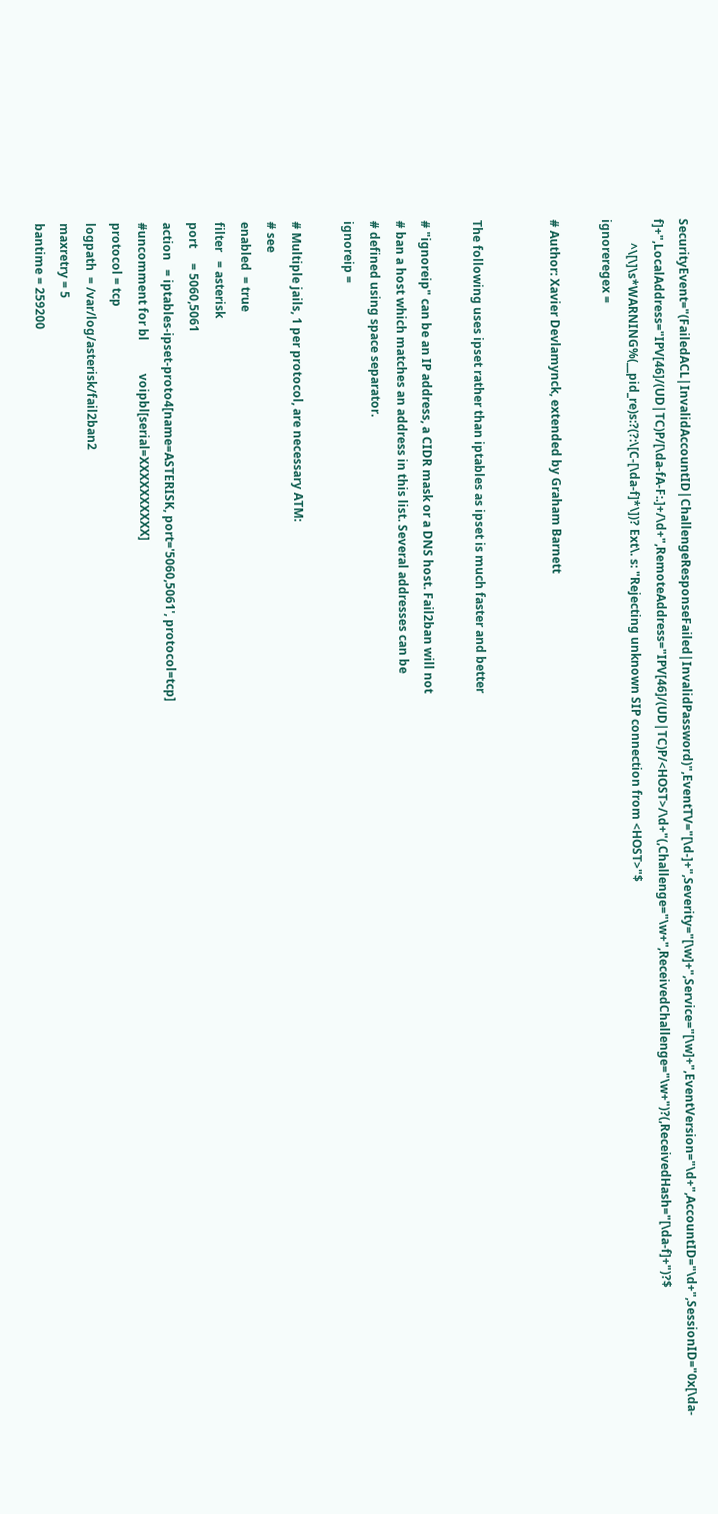SecurityEvent="(FailedACL|InvalidAccountID|ChallengeResponseFailed|InvalidPassword)",EventTV="[\d-]+",Severity="[\w]+",Service="[\w]+",EventVersion="\d+",AccountID="\d+",SessionID="0x[\da-f]+",LocalAddress="IPV[46]/(UD|TC)P/[\da-fA-F:.]+/\d+",RemoteAddress="IPV[46]/(UD|TC)P/<HOST>/\d+"(,Challenge="\w+",ReceivedChallenge="\w+")?(,ReceivedHash="[\da-f]+")?$
        ^\[\]\s*WARNING%(__pid_re)s:?(?:\[C-[\da-f]*\])? Ext\. s: "Rejecting unknown SIP connection from <HOST>"$
ignoreregex =

# Author: Xavier Devlamynck, extended by Graham Barnett


The following uses ipset rather than iptables as ipset is much faster and better

# "ignoreip" can be an IP address, a CIDR mask or a DNS host. Fail2ban will not
# ban a host which matches an address in this list. Several addresses can be
# defined using space separator.
ignoreip =

# Multiple jails, 1 per protocol, are necessary ATM:
# see
enabled  = true
filter   = asterisk
port     = 5060,5061
action   = iptables-ipset-proto4[name=ASTERISK, port='5060,5061', protocol=tcp]
#uncomment for bl           voipbl[serial=XXXXXXXXXX]
protocol = tcp
logpath  = /var/log/asterisk/fail2ban2
maxretry = 5
bantime = 259200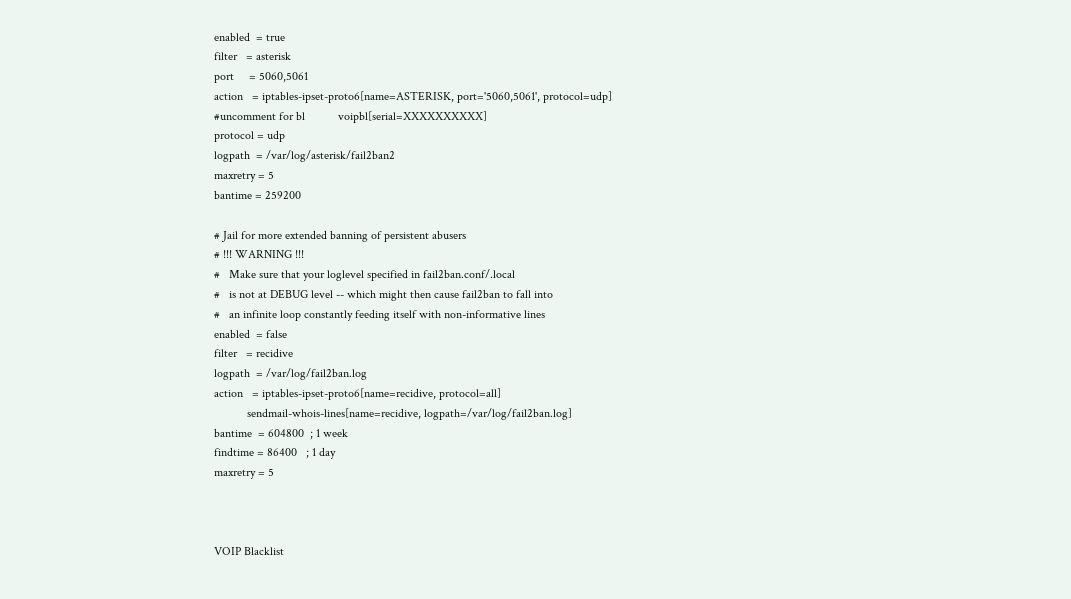enabled  = true
filter   = asterisk
port     = 5060,5061
action   = iptables-ipset-proto6[name=ASTERISK, port='5060,5061', protocol=udp]
#uncomment for bl           voipbl[serial=XXXXXXXXXX]
protocol = udp
logpath  = /var/log/asterisk/fail2ban2
maxretry = 5
bantime = 259200

# Jail for more extended banning of persistent abusers
# !!! WARNING !!!
#   Make sure that your loglevel specified in fail2ban.conf/.local
#   is not at DEBUG level -- which might then cause fail2ban to fall into
#   an infinite loop constantly feeding itself with non-informative lines
enabled  = false
filter   = recidive
logpath  = /var/log/fail2ban.log
action   = iptables-ipset-proto6[name=recidive, protocol=all]
           sendmail-whois-lines[name=recidive, logpath=/var/log/fail2ban.log]
bantime  = 604800  ; 1 week
findtime = 86400   ; 1 day
maxretry = 5



VOIP Blacklist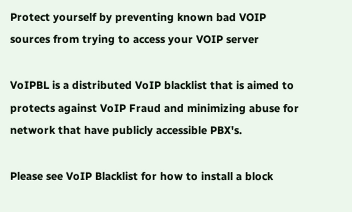Protect yourself by preventing known bad VOIP sources from trying to access your VOIP server

VoIPBL is a distributed VoIP blacklist that is aimed to protects against VoIP Fraud and minimizing abuse for network that have publicly accessible PBX's.

Please see VoIP Blacklist for how to install a block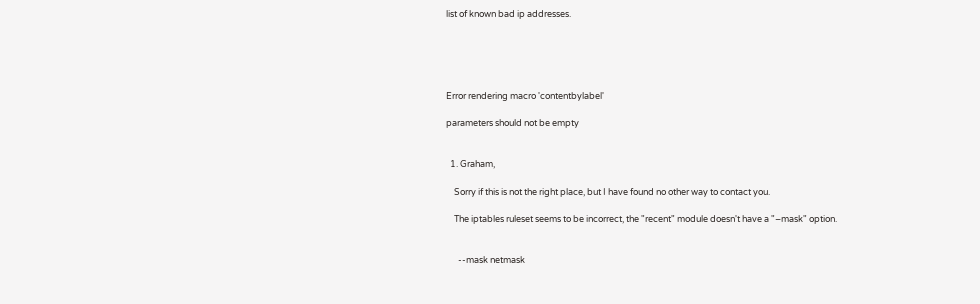list of known bad ip addresses.





Error rendering macro 'contentbylabel'

parameters should not be empty


  1. Graham,

    Sorry if this is not the right place, but I have found no other way to contact you.

    The iptables ruleset seems to be incorrect, the "recent" module doesn't have a "–mask" option.


      --mask netmask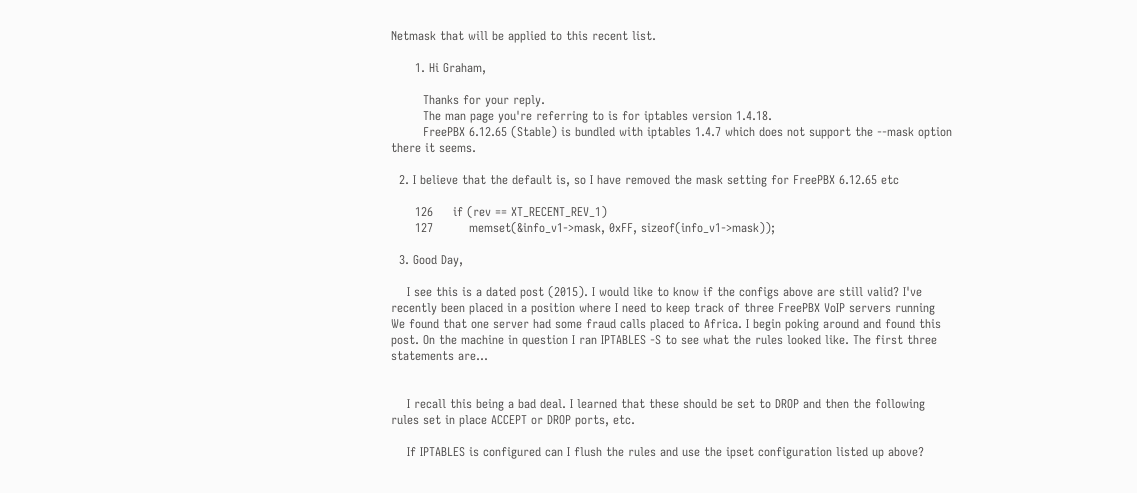Netmask that will be applied to this recent list.

      1. Hi Graham,

        Thanks for your reply.
        The man page you're referring to is for iptables version 1.4.18.
        FreePBX 6.12.65 (Stable) is bundled with iptables 1.4.7 which does not support the --mask option there it seems.

  2. I believe that the default is, so I have removed the mask setting for FreePBX 6.12.65 etc

      126     if (rev == XT_RECENT_REV_1)
      127         memset(&info_v1->mask, 0xFF, sizeof(info_v1->mask));

  3. Good Day,

    I see this is a dated post (2015). I would like to know if the configs above are still valid? I've recently been placed in a position where I need to keep track of three FreePBX VoIP servers running We found that one server had some fraud calls placed to Africa. I begin poking around and found this post. On the machine in question I ran IPTABLES -S to see what the rules looked like. The first three statements are...


    I recall this being a bad deal. I learned that these should be set to DROP and then the following rules set in place ACCEPT or DROP ports, etc.

    If IPTABLES is configured can I flush the rules and use the ipset configuration listed up above?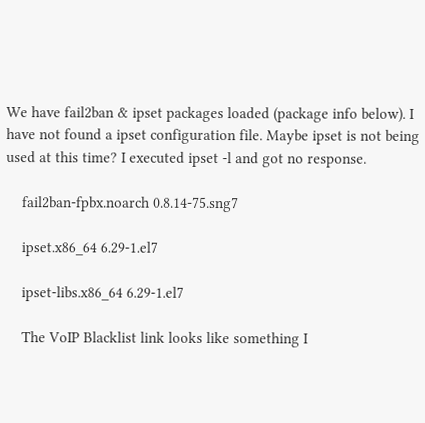We have fail2ban & ipset packages loaded (package info below). I have not found a ipset configuration file. Maybe ipset is not being used at this time? I executed ipset -l and got no response.

    fail2ban-fpbx.noarch 0.8.14-75.sng7

    ipset.x86_64 6.29-1.el7

    ipset-libs.x86_64 6.29-1.el7

    The VoIP Blacklist link looks like something I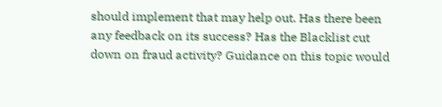should implement that may help out. Has there been any feedback on its success? Has the Blacklist cut down on fraud activity? Guidance on this topic would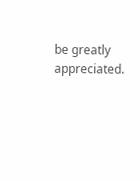be greatly appreciated.